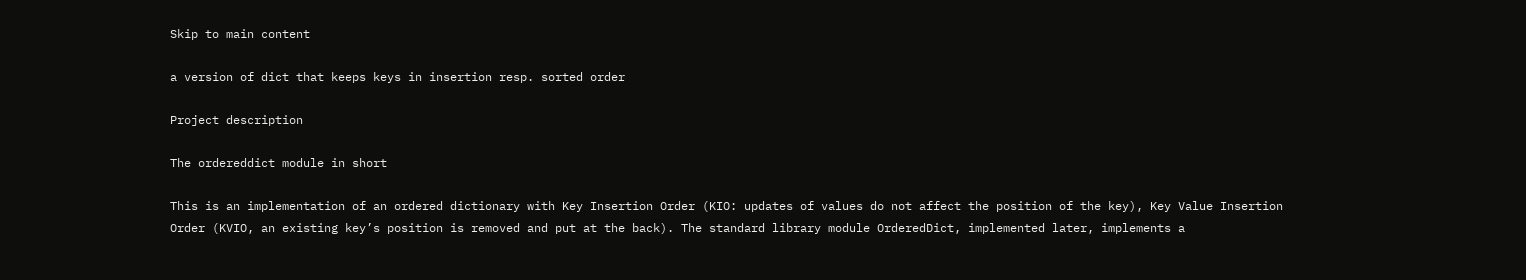Skip to main content

a version of dict that keeps keys in insertion resp. sorted order

Project description

The ordereddict module in short

This is an implementation of an ordered dictionary with Key Insertion Order (KIO: updates of values do not affect the position of the key), Key Value Insertion Order (KVIO, an existing key’s position is removed and put at the back). The standard library module OrderedDict, implemented later, implements a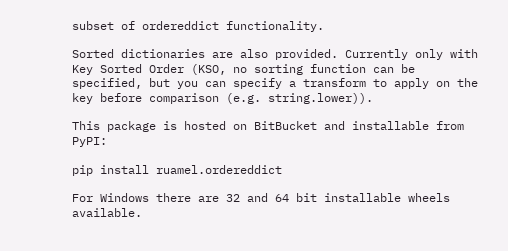subset of ordereddict functionality.

Sorted dictionaries are also provided. Currently only with Key Sorted Order (KSO, no sorting function can be specified, but you can specify a transform to apply on the key before comparison (e.g. string.lower)).

This package is hosted on BitBucket and installable from PyPI:

pip install ruamel.ordereddict

For Windows there are 32 and 64 bit installable wheels available.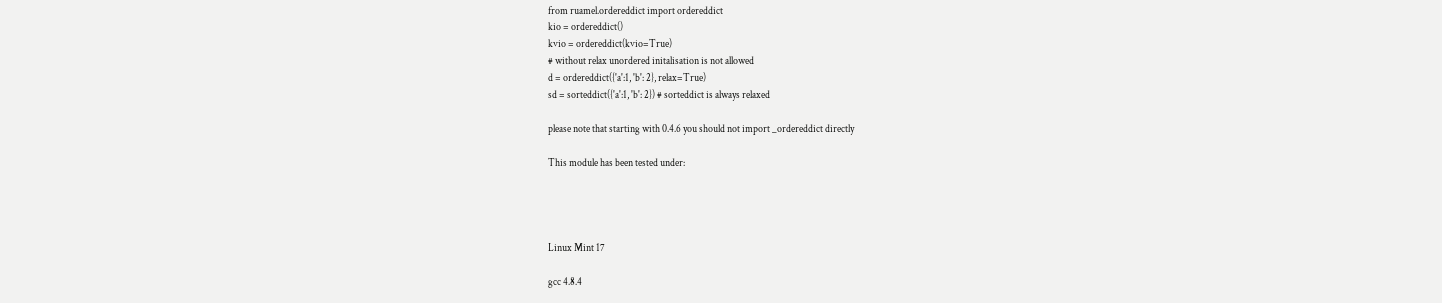from ruamel.ordereddict import ordereddict
kio = ordereddict()
kvio = ordereddict(kvio=True)
# without relax unordered initalisation is not allowed
d = ordereddict({'a':1, 'b': 2}, relax=True)
sd = sorteddict({'a':1, 'b': 2}) # sorteddict is always relaxed

please note that starting with 0.4.6 you should not import _ordereddict directly

This module has been tested under:




Linux Mint 17

gcc 4.8.4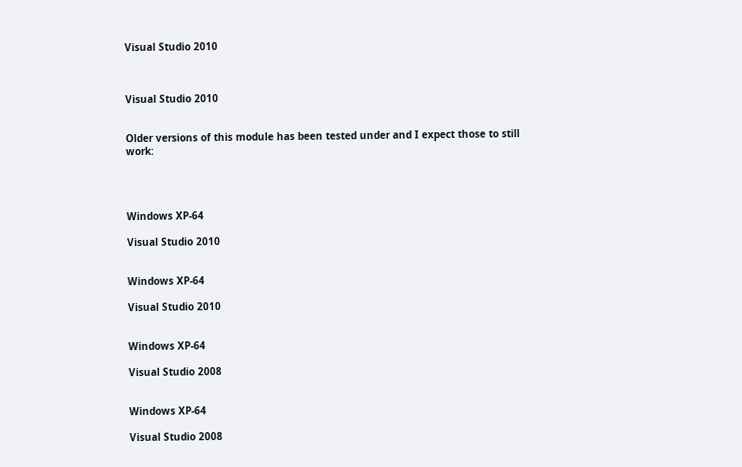Visual Studio 2010



Visual Studio 2010


Older versions of this module has been tested under and I expect those to still work:




Windows XP-64

Visual Studio 2010


Windows XP-64

Visual Studio 2010


Windows XP-64

Visual Studio 2008


Windows XP-64

Visual Studio 2008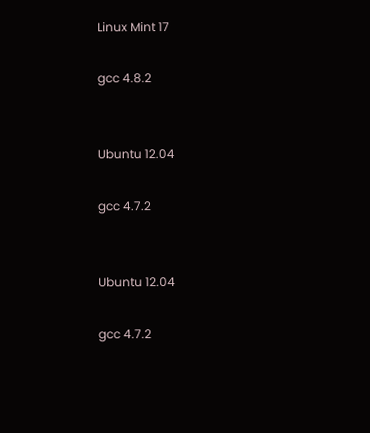Linux Mint 17

gcc 4.8.2


Ubuntu 12.04

gcc 4.7.2


Ubuntu 12.04

gcc 4.7.2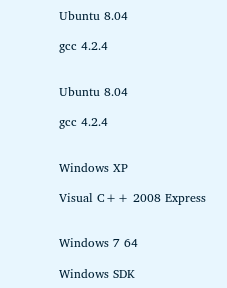Ubuntu 8.04

gcc 4.2.4


Ubuntu 8.04

gcc 4.2.4


Windows XP

Visual C++ 2008 Express


Windows 7 64

Windows SDK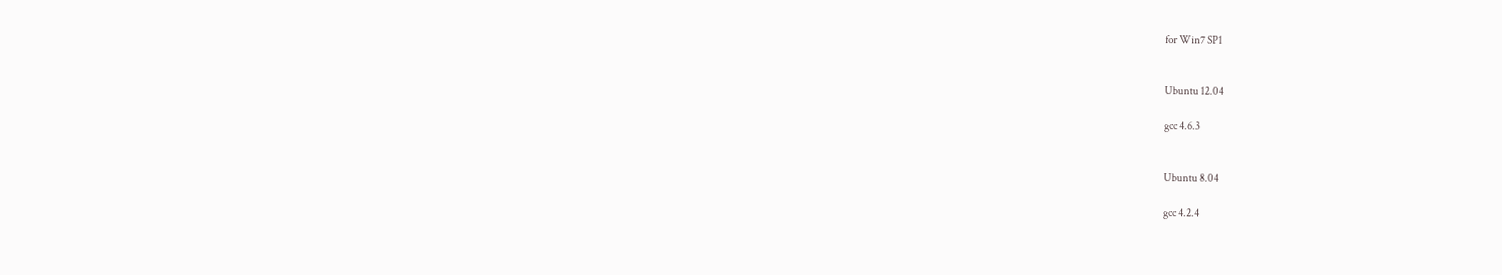for Win7 SP1


Ubuntu 12.04

gcc 4.6.3


Ubuntu 8.04

gcc 4.2.4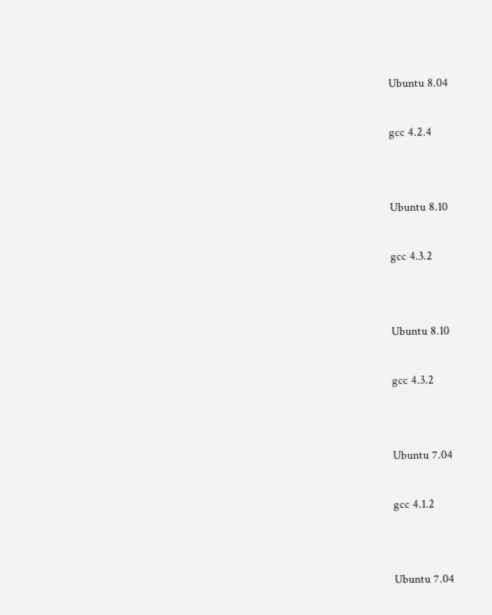Ubuntu 8.04

gcc 4.2.4


Ubuntu 8.10

gcc 4.3.2


Ubuntu 8.10

gcc 4.3.2


Ubuntu 7.04

gcc 4.1.2


Ubuntu 7.04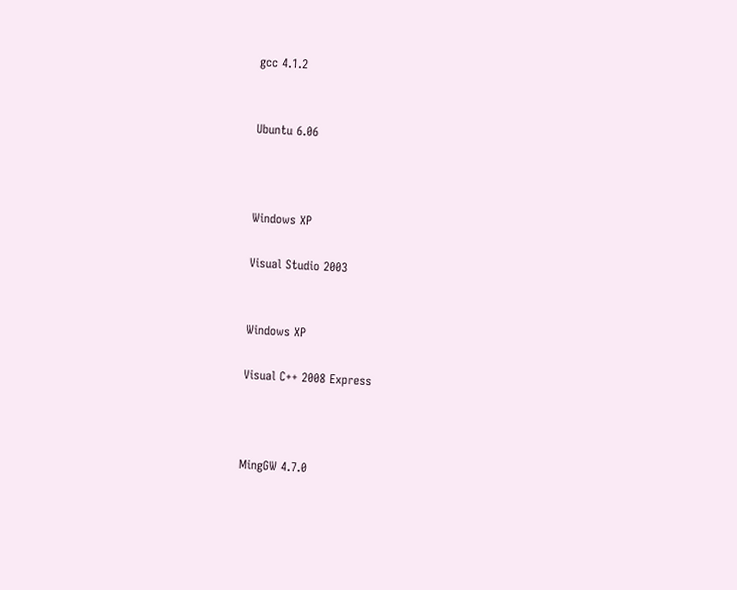gcc 4.1.2


Ubuntu 6.06



Windows XP

Visual Studio 2003


Windows XP

Visual C++ 2008 Express



MingGW 4.7.0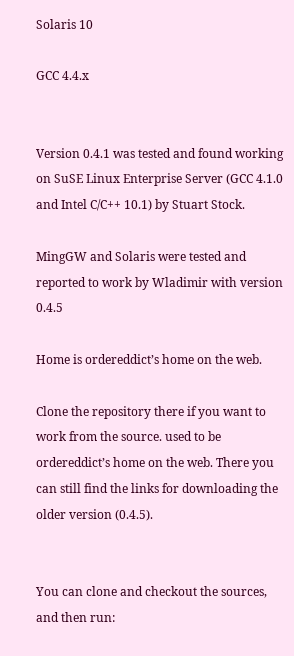Solaris 10

GCC 4.4.x


Version 0.4.1 was tested and found working on SuSE Linux Enterprise Server (GCC 4.1.0 and Intel C/C++ 10.1) by Stuart Stock.

MingGW and Solaris were tested and reported to work by Wladimir with version 0.4.5

Home is ordereddict’s home on the web.

Clone the repository there if you want to work from the source. used to be ordereddict’s home on the web. There you can still find the links for downloading the older version (0.4.5).


You can clone and checkout the sources, and then run: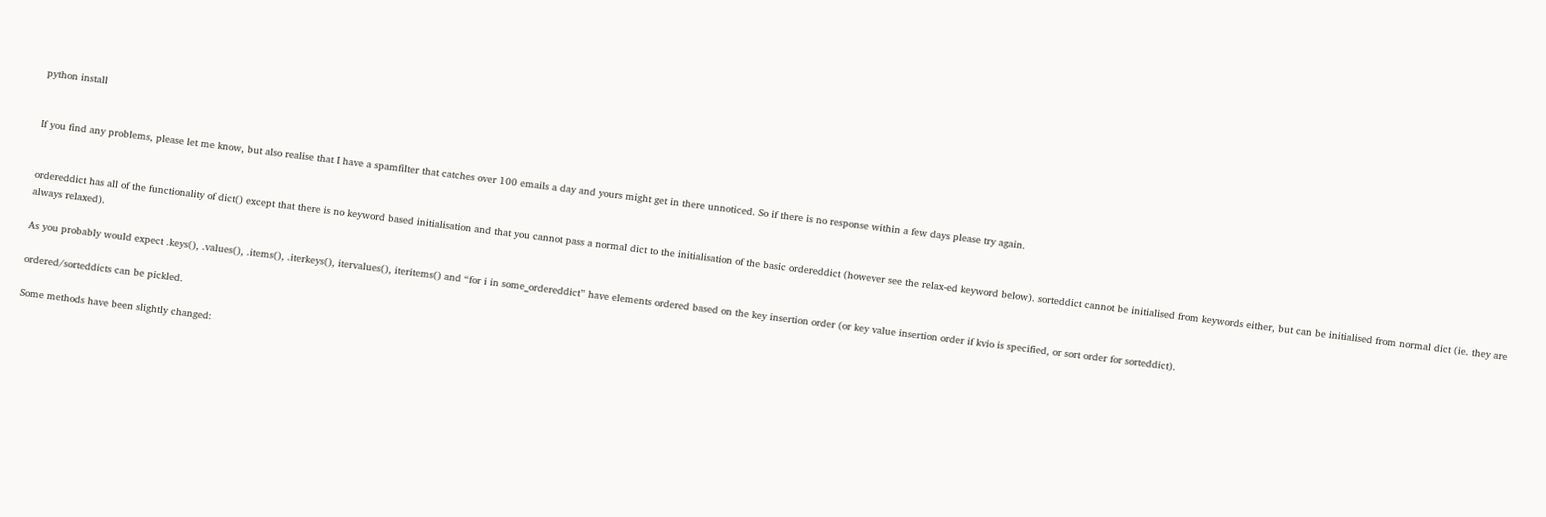python install


If you find any problems, please let me know, but also realise that I have a spamfilter that catches over 100 emails a day and yours might get in there unnoticed. So if there is no response within a few days please try again.


ordereddict has all of the functionality of dict() except that there is no keyword based initialisation and that you cannot pass a normal dict to the initialisation of the basic ordereddict (however see the relax-ed keyword below). sorteddict cannot be initialised from keywords either, but can be initialised from normal dict (ie. they are always relaxed).

As you probably would expect .keys(), .values(), .items(), .iterkeys(), itervalues(), iteritems() and “for i in some_ordereddict” have elements ordered based on the key insertion order (or key value insertion order if kvio is specified, or sort order for sorteddict).

ordered/sorteddicts can be pickled.

Some methods have been slightly changed: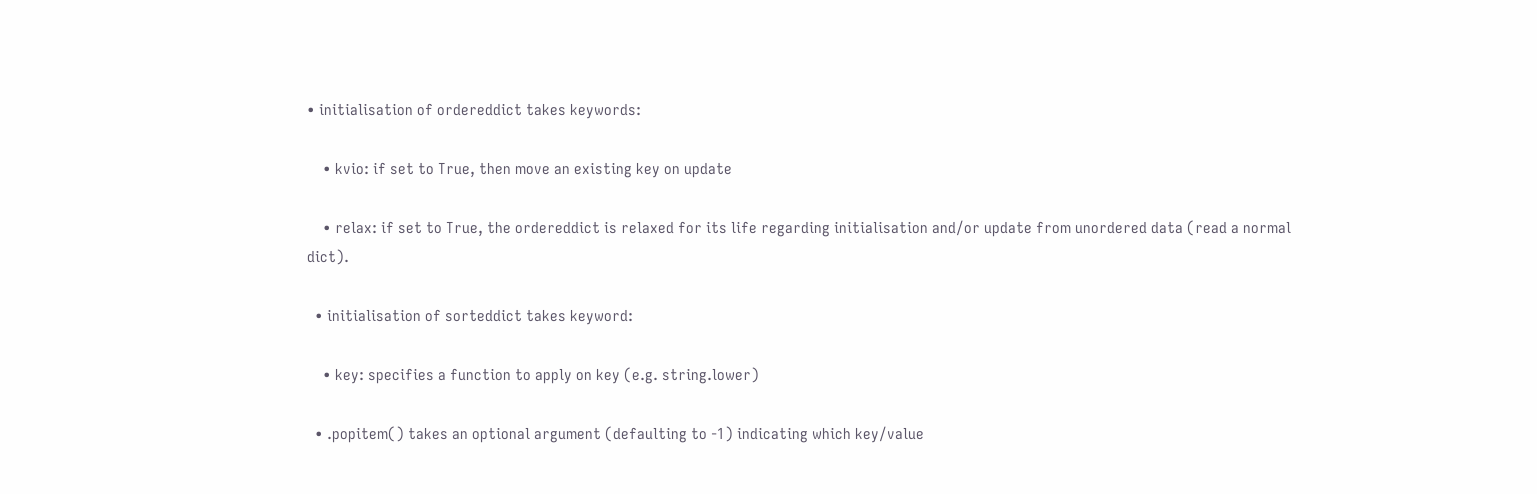• initialisation of ordereddict takes keywords:

    • kvio: if set to True, then move an existing key on update

    • relax: if set to True, the ordereddict is relaxed for its life regarding initialisation and/or update from unordered data (read a normal dict).

  • initialisation of sorteddict takes keyword:

    • key: specifies a function to apply on key (e.g. string.lower)

  • .popitem() takes an optional argument (defaulting to -1) indicating which key/value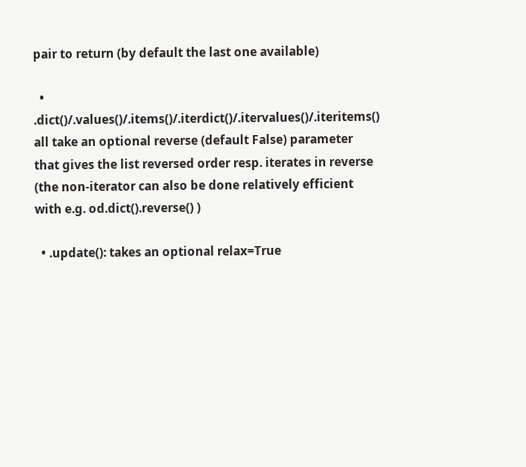pair to return (by default the last one available)

  • .dict()/.values()/.items()/.iterdict()/.itervalues()/.iteritems() all take an optional reverse (default False) parameter that gives the list reversed order resp. iterates in reverse (the non-iterator can also be done relatively efficient with e.g. od.dict().reverse() )

  • .update(): takes an optional relax=True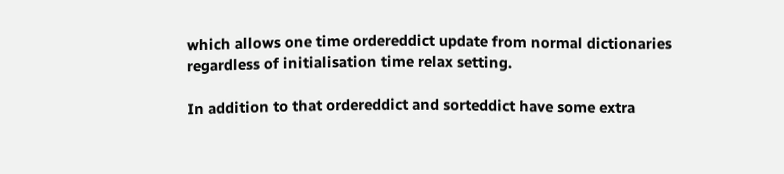which allows one time ordereddict update from normal dictionaries regardless of initialisation time relax setting.

In addition to that ordereddict and sorteddict have some extra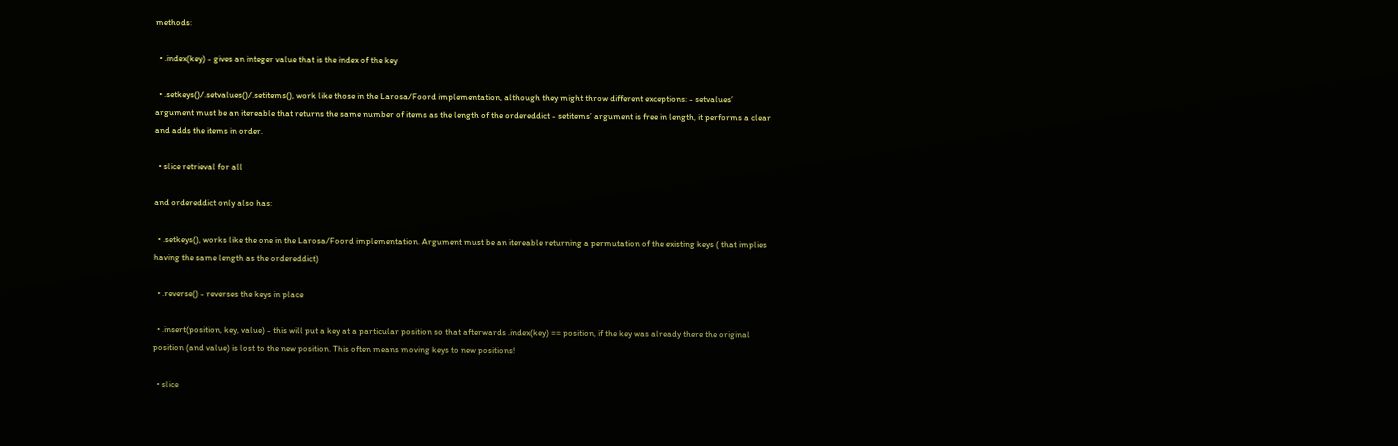methods:

  • .index(key) - gives an integer value that is the index of the key

  • .setkeys()/.setvalues()/.setitems(), work like those in the Larosa/Foord implementation, although they might throw different exceptions: - setvalues’ argument must be an itereable that returns the same number of items as the length of the ordereddict - setitems’ argument is free in length, it performs a clear and adds the items in order.

  • slice retrieval for all

and ordereddict only also has:

  • .setkeys(), works like the one in the Larosa/Foord implementation. Argument must be an itereable returning a permutation of the existing keys ( that implies having the same length as the ordereddict)

  • .reverse() - reverses the keys in place

  • .insert(position, key, value) - this will put a key at a particular position so that afterwards .index(key) == position, if the key was already there the original position (and value) is lost to the new position. This often means moving keys to new positions!

  • slice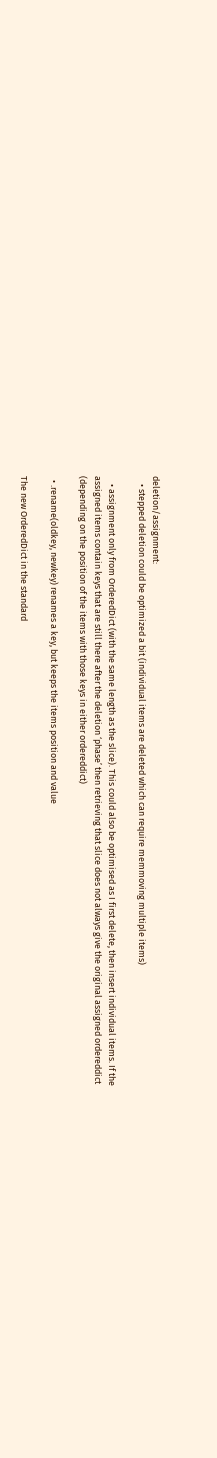deletion/assignment:
    • stepped deletion could be optimized a bit (individual items are deleted which can require memmoving multiple items)

    • assignment only from OrderedDict (with the same length as the slice). This could also be optimised as I first delete, then insert individual items. If the assigned items contain keys that are still there after the deletion ‘phase’ then retrieving that slice does not always give the original assigned ordereddict (depending on the position of the items with those keys in either ordereddict)

  • .rename(oldkey, newkey) renames a key, but keeps the items position and value

The new OrderedDict in the standard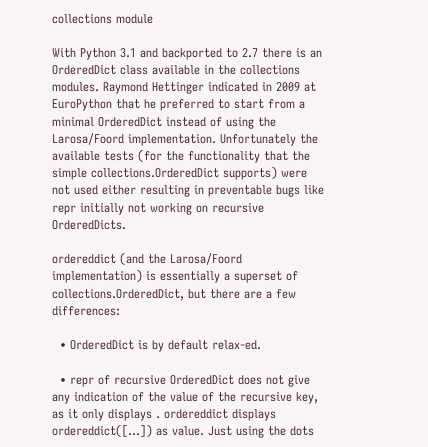collections module

With Python 3.1 and backported to 2.7 there is an OrderedDict class available in the collections modules. Raymond Hettinger indicated in 2009 at EuroPython that he preferred to start from a minimal OrderedDict instead of using the Larosa/Foord implementation. Unfortunately the available tests (for the functionality that the simple collections.OrderedDict supports) were not used either resulting in preventable bugs like repr initially not working on recursive OrderedDicts.

ordereddict (and the Larosa/Foord implementation) is essentially a superset of collections.OrderedDict, but there are a few differences:

  • OrderedDict is by default relax-ed.

  • repr of recursive OrderedDict does not give any indication of the value of the recursive key, as it only displays . ordereddict displays ordereddict([…]) as value. Just using the dots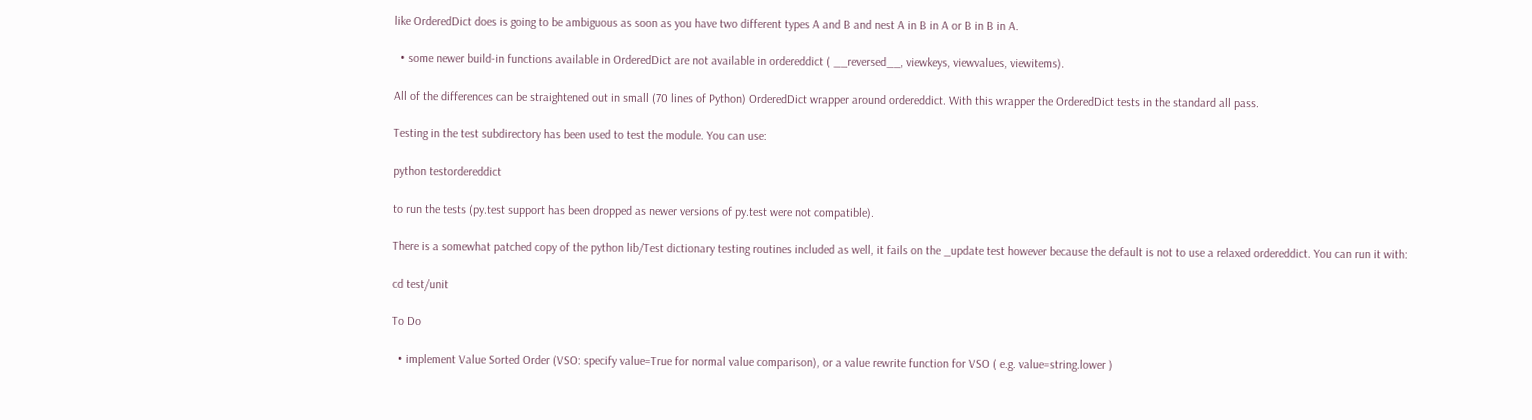like OrderedDict does is going to be ambiguous as soon as you have two different types A and B and nest A in B in A or B in B in A.

  • some newer build-in functions available in OrderedDict are not available in ordereddict ( __reversed__, viewkeys, viewvalues, viewitems).

All of the differences can be straightened out in small (70 lines of Python) OrderedDict wrapper around ordereddict. With this wrapper the OrderedDict tests in the standard all pass.

Testing in the test subdirectory has been used to test the module. You can use:

python testordereddict

to run the tests (py.test support has been dropped as newer versions of py.test were not compatible).

There is a somewhat patched copy of the python lib/Test dictionary testing routines included as well, it fails on the _update test however because the default is not to use a relaxed ordereddict. You can run it with:

cd test/unit

To Do

  • implement Value Sorted Order (VSO: specify value=True for normal value comparison), or a value rewrite function for VSO ( e.g. value=string.lower )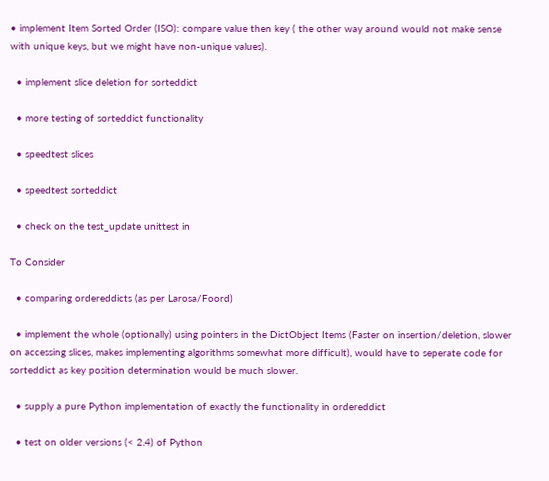• implement Item Sorted Order (ISO): compare value then key ( the other way around would not make sense with unique keys, but we might have non-unique values).

  • implement slice deletion for sorteddict

  • more testing of sorteddict functionality

  • speedtest slices

  • speedtest sorteddict

  • check on the test_update unittest in

To Consider

  • comparing ordereddicts (as per Larosa/Foord)

  • implement the whole (optionally) using pointers in the DictObject Items (Faster on insertion/deletion, slower on accessing slices, makes implementing algorithms somewhat more difficult), would have to seperate code for sorteddict as key position determination would be much slower.

  • supply a pure Python implementation of exactly the functionality in ordereddict

  • test on older versions (< 2.4) of Python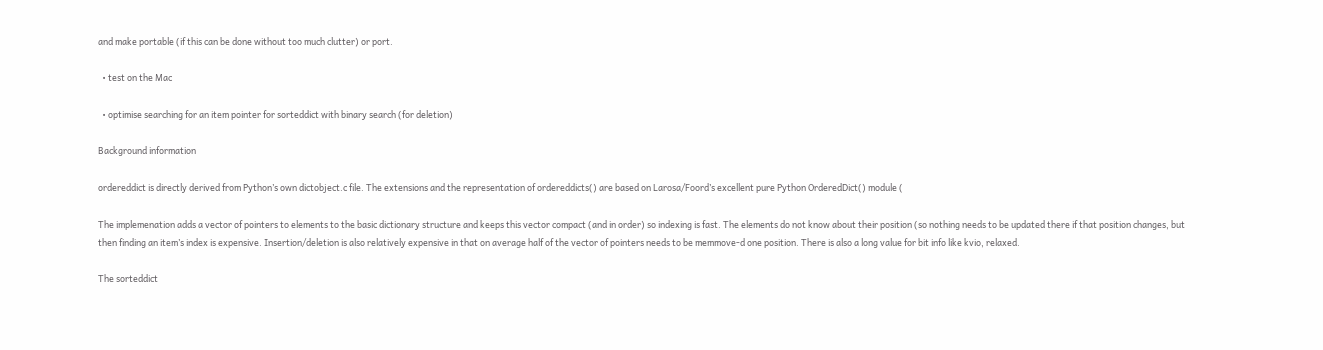and make portable (if this can be done without too much clutter) or port.

  • test on the Mac

  • optimise searching for an item pointer for sorteddict with binary search (for deletion)

Background information

ordereddict is directly derived from Python’s own dictobject.c file. The extensions and the representation of ordereddicts() are based on Larosa/Foord’s excellent pure Python OrderedDict() module (

The implemenation adds a vector of pointers to elements to the basic dictionary structure and keeps this vector compact (and in order) so indexing is fast. The elements do not know about their position (so nothing needs to be updated there if that position changes, but then finding an item’s index is expensive. Insertion/deletion is also relatively expensive in that on average half of the vector of pointers needs to be memmove-d one position. There is also a long value for bit info like kvio, relaxed.

The sorteddict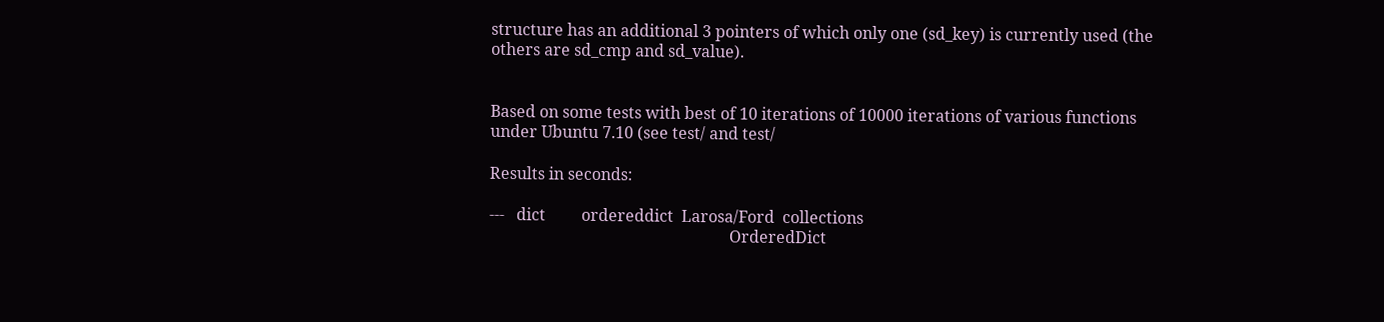structure has an additional 3 pointers of which only one (sd_key) is currently used (the others are sd_cmp and sd_value).


Based on some tests with best of 10 iterations of 10000 iterations of various functions under Ubuntu 7.10 (see test/ and test/

Results in seconds:

---   dict         ordereddict  Larosa/Ford  collections
                                                            OrderedDict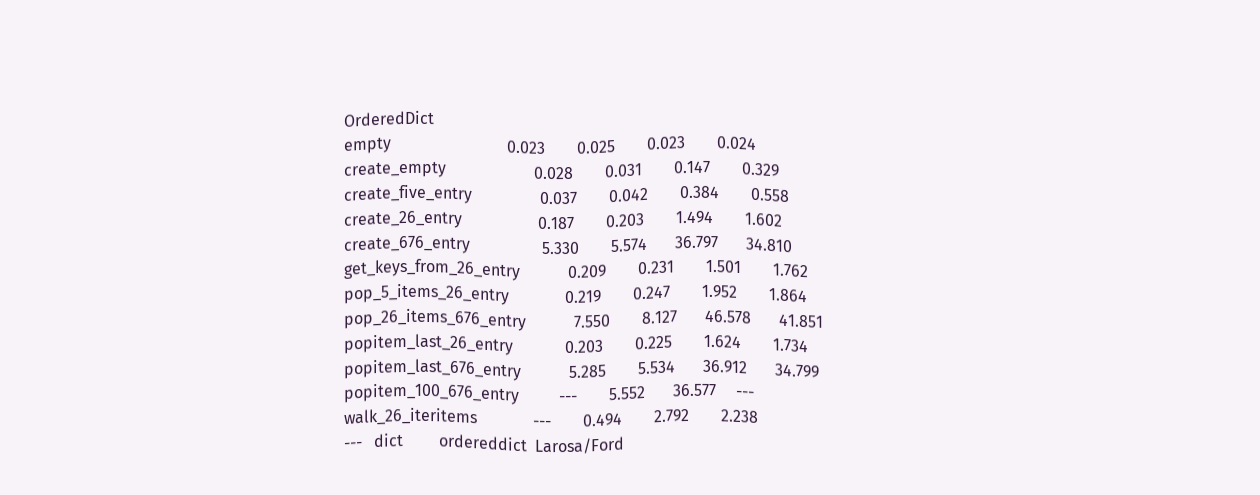OrderedDict
empty                             0.023        0.025        0.023        0.024
create_empty                      0.028        0.031        0.147        0.329
create_five_entry                 0.037        0.042        0.384        0.558
create_26_entry                   0.187        0.203        1.494        1.602
create_676_entry                  5.330        5.574       36.797       34.810
get_keys_from_26_entry            0.209        0.231        1.501        1.762
pop_5_items_26_entry              0.219        0.247        1.952        1.864
pop_26_items_676_entry            7.550        8.127       46.578       41.851
popitem_last_26_entry             0.203        0.225        1.624        1.734
popitem_last_676_entry            5.285        5.534       36.912       34.799
popitem_100_676_entry          ---        5.552       36.577     ---
walk_26_iteritems              ---        0.494        2.792        2.238
---   dict         ordereddict  Larosa/Ford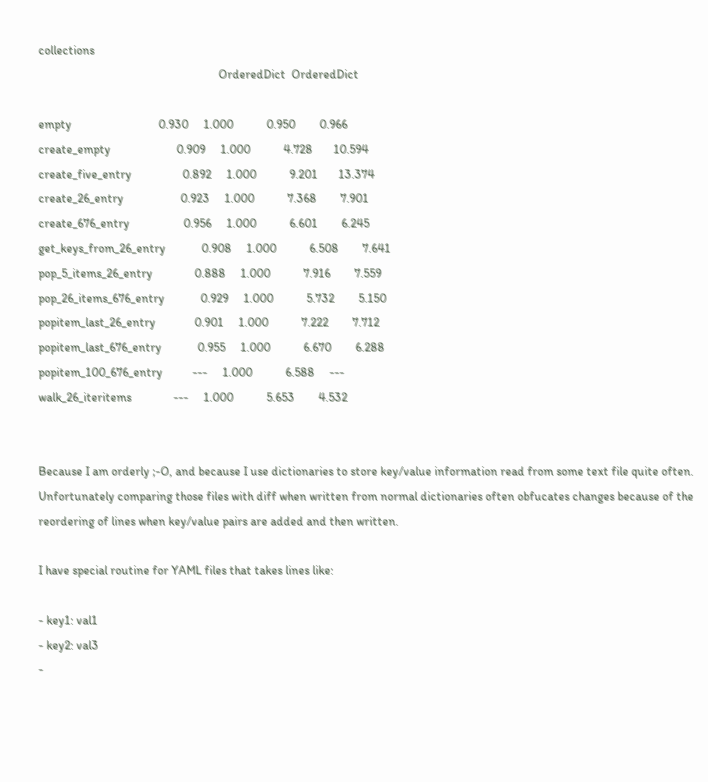collections
                                                            OrderedDict  OrderedDict

empty                             0.930     1.000           0.950        0.966
create_empty                      0.909     1.000           4.728       10.594
create_five_entry                 0.892     1.000           9.201       13.374
create_26_entry                   0.923     1.000           7.368        7.901
create_676_entry                  0.956     1.000           6.601        6.245
get_keys_from_26_entry            0.908     1.000           6.508        7.641
pop_5_items_26_entry              0.888     1.000           7.916        7.559
pop_26_items_676_entry            0.929     1.000           5.732        5.150
popitem_last_26_entry             0.901     1.000           7.222        7.712
popitem_last_676_entry            0.955     1.000           6.670        6.288
popitem_100_676_entry          ---     1.000           6.588     ---
walk_26_iteritems              ---     1.000           5.653        4.532


Because I am orderly ;-O, and because I use dictionaries to store key/value information read from some text file quite often. Unfortunately comparing those files with diff when written from normal dictionaries often obfucates changes because of the reordering of lines when key/value pairs are added and then written.

I have special routine for YAML files that takes lines like:

- key1: val1
- key2: val3
-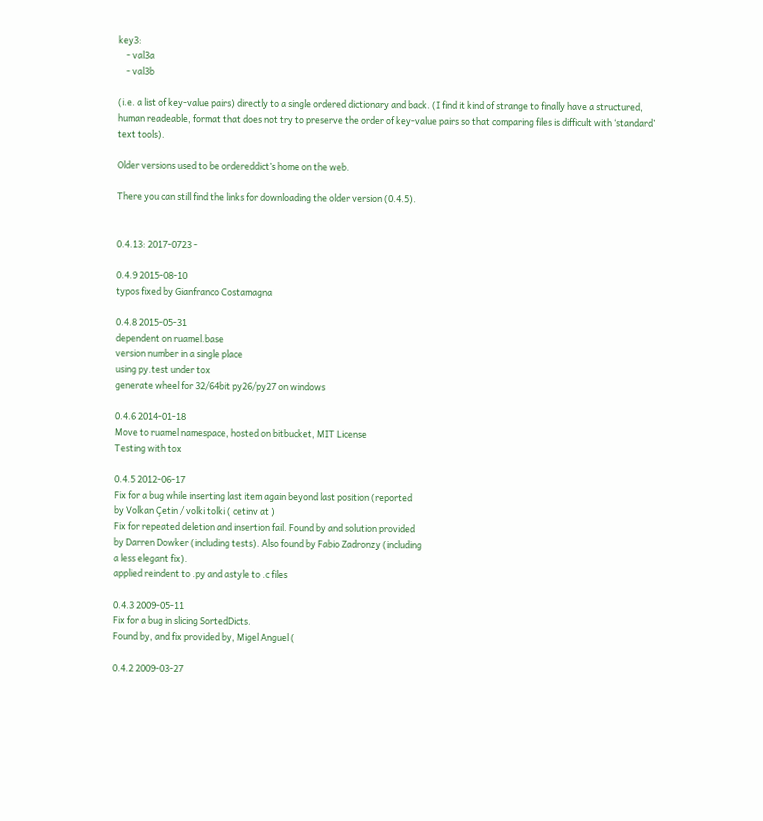key3:
    - val3a
    - val3b

(i.e. a list of key-value pairs) directly to a single ordered dictionary and back. (I find it kind of strange to finally have a structured, human readeable, format that does not try to preserve the order of key-value pairs so that comparing files is difficult with ‘standard’ text tools).

Older versions used to be ordereddict’s home on the web.

There you can still find the links for downloading the older version (0.4.5).


0.4.13: 2017-0723 -

0.4.9 2015-08-10
typos fixed by Gianfranco Costamagna

0.4.8 2015-05-31
dependent on ruamel.base
version number in a single place
using py.test under tox
generate wheel for 32/64bit py26/py27 on windows

0.4.6 2014-01-18
Move to ruamel namespace, hosted on bitbucket, MIT License
Testing with tox

0.4.5 2012-06-17
Fix for a bug while inserting last item again beyond last position (reported
by Volkan Çetin / volki tolki ( cetinv at )
Fix for repeated deletion and insertion fail. Found by and solution provided
by Darren Dowker (including tests). Also found by Fabio Zadronzy (including
a less elegant fix).
applied reindent to .py and astyle to .c files

0.4.3 2009-05-11
Fix for a bug in slicing SortedDicts.
Found by, and fix provided by, Migel Anguel (

0.4.2 2009-03-27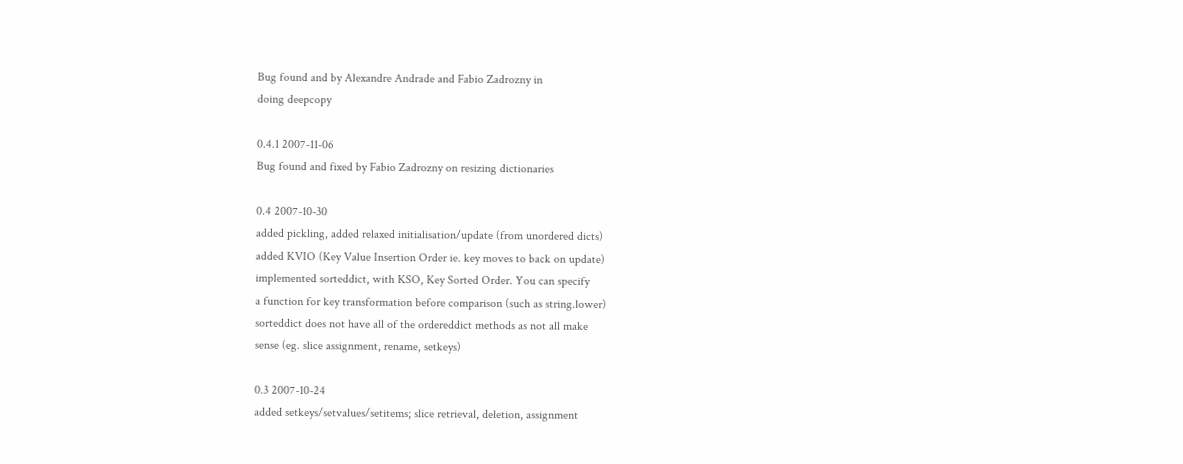Bug found and by Alexandre Andrade and Fabio Zadrozny in
doing deepcopy

0.4.1 2007-11-06
Bug found and fixed by Fabio Zadrozny on resizing dictionaries

0.4 2007-10-30
added pickling, added relaxed initialisation/update (from unordered dicts)
added KVIO (Key Value Insertion Order ie. key moves to back on update)
implemented sorteddict, with KSO, Key Sorted Order. You can specify
a function for key transformation before comparison (such as string.lower)
sorteddict does not have all of the ordereddict methods as not all make
sense (eg. slice assignment, rename, setkeys)

0.3 2007-10-24
added setkeys/setvalues/setitems; slice retrieval, deletion, assignment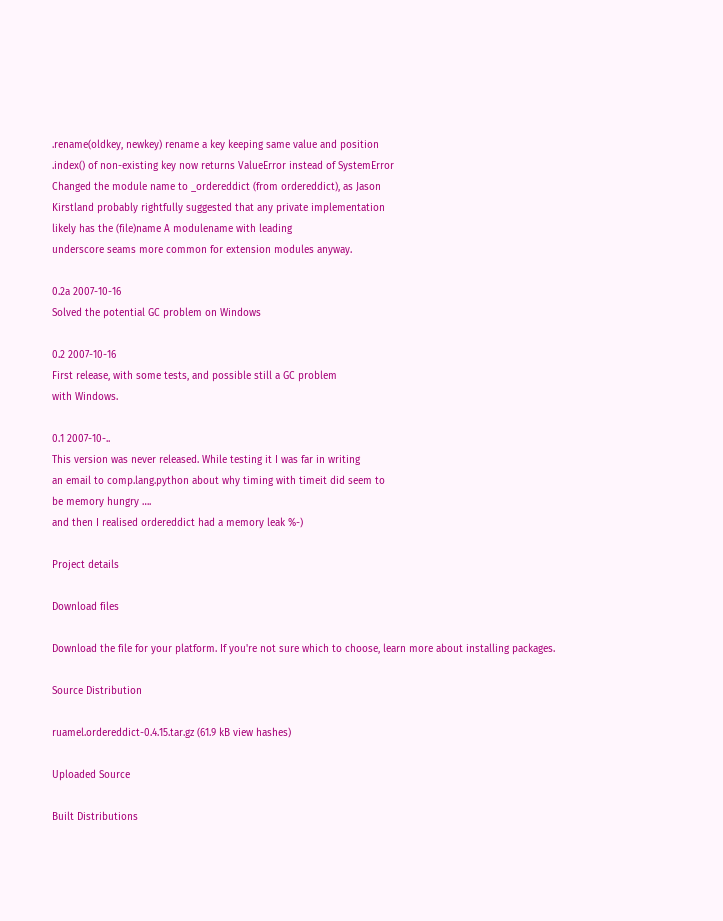.rename(oldkey, newkey) rename a key keeping same value and position
.index() of non-existing key now returns ValueError instead of SystemError
Changed the module name to _ordereddict (from ordereddict), as Jason
Kirstland probably rightfully suggested that any private implementation
likely has the (file)name A modulename with leading
underscore seams more common for extension modules anyway.

0.2a 2007-10-16
Solved the potential GC problem on Windows

0.2 2007-10-16
First release, with some tests, and possible still a GC problem
with Windows.

0.1 2007-10-..
This version was never released. While testing it I was far in writing
an email to comp.lang.python about why timing with timeit did seem to
be memory hungry ….
and then I realised ordereddict had a memory leak %-)

Project details

Download files

Download the file for your platform. If you're not sure which to choose, learn more about installing packages.

Source Distribution

ruamel.ordereddict-0.4.15.tar.gz (61.9 kB view hashes)

Uploaded Source

Built Distributions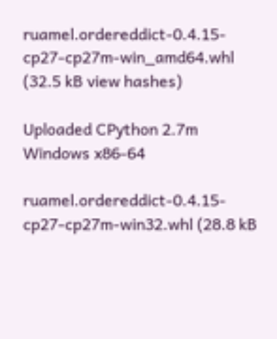ruamel.ordereddict-0.4.15-cp27-cp27m-win_amd64.whl (32.5 kB view hashes)

Uploaded CPython 2.7m Windows x86-64

ruamel.ordereddict-0.4.15-cp27-cp27m-win32.whl (28.8 kB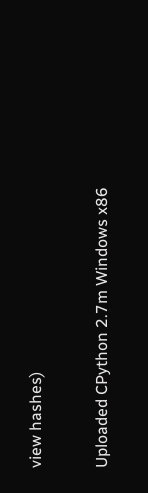view hashes)

Uploaded CPython 2.7m Windows x86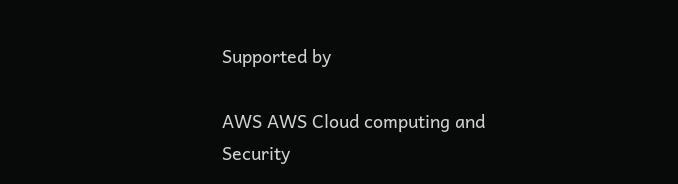Supported by

AWS AWS Cloud computing and Security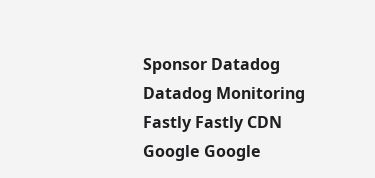Sponsor Datadog Datadog Monitoring Fastly Fastly CDN Google Google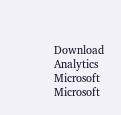Download Analytics Microsoft Microsoft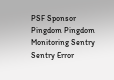PSF Sponsor Pingdom Pingdom Monitoring Sentry Sentry Error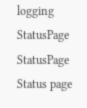logging StatusPage StatusPage Status page